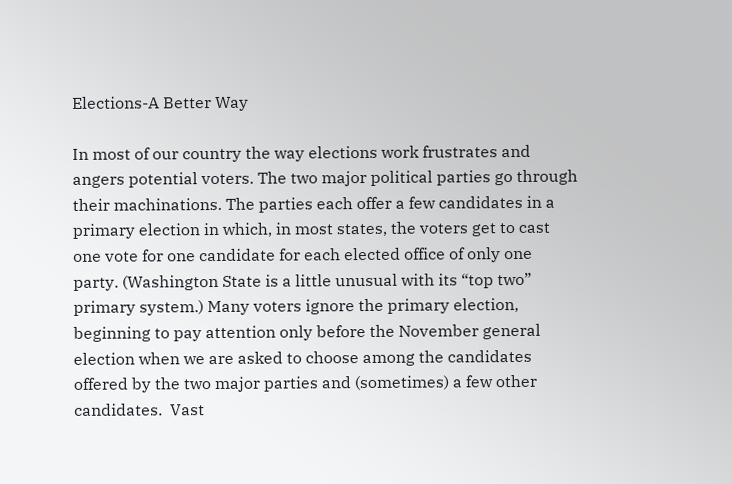Elections-A Better Way

In most of our country the way elections work frustrates and angers potential voters. The two major political parties go through their machinations. The parties each offer a few candidates in a primary election in which, in most states, the voters get to cast one vote for one candidate for each elected office of only one party. (Washington State is a little unusual with its “top two” primary system.) Many voters ignore the primary election, beginning to pay attention only before the November general election when we are asked to choose among the candidates offered by the two major parties and (sometimes) a few other candidates.  Vast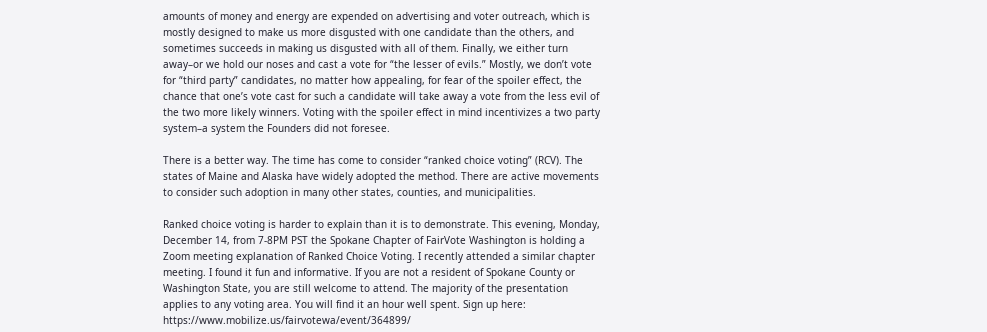amounts of money and energy are expended on advertising and voter outreach, which is mostly designed to make us more disgusted with one candidate than the others, and sometimes succeeds in making us disgusted with all of them. Finally, we either turn away–or we hold our noses and cast a vote for “the lesser of evils.” Mostly, we don’t vote for “third party” candidates, no matter how appealing, for fear of the spoiler effect, the chance that one’s vote cast for such a candidate will take away a vote from the less evil of the two more likely winners. Voting with the spoiler effect in mind incentivizes a two party system–a system the Founders did not foresee.

There is a better way. The time has come to consider “ranked choice voting” (RCV). The states of Maine and Alaska have widely adopted the method. There are active movements to consider such adoption in many other states, counties, and municipalities.

Ranked choice voting is harder to explain than it is to demonstrate. This evening, Monday, December 14, from 7-8PM PST the Spokane Chapter of FairVote Washington is holding a Zoom meeting explanation of Ranked Choice Voting. I recently attended a similar chapter meeting. I found it fun and informative. If you are not a resident of Spokane County or  Washington State, you are still welcome to attend. The majority of the presentation applies to any voting area. You will find it an hour well spent. Sign up here: https://www.mobilize.us/fairvotewa/event/364899/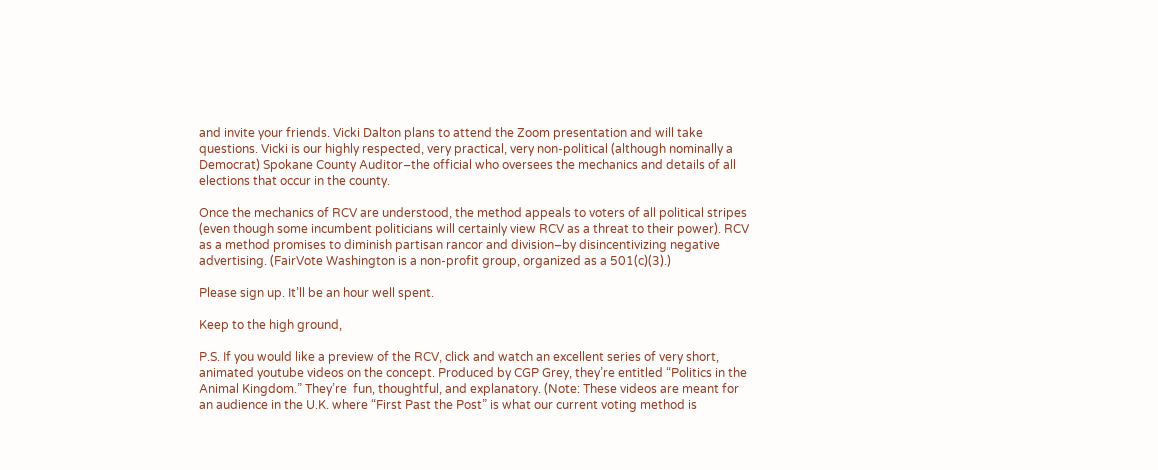and invite your friends. Vicki Dalton plans to attend the Zoom presentation and will take questions. Vicki is our highly respected, very practical, very non-political (although nominally a Democrat) Spokane County Auditor–the official who oversees the mechanics and details of all elections that occur in the county.

Once the mechanics of RCV are understood, the method appeals to voters of all political stripes (even though some incumbent politicians will certainly view RCV as a threat to their power). RCV as a method promises to diminish partisan rancor and division–by disincentivizing negative advertising. (FairVote Washington is a non-profit group, organized as a 501(c)(3).)

Please sign up. It’ll be an hour well spent.

Keep to the high ground,

P.S. If you would like a preview of the RCV, click and watch an excellent series of very short, animated youtube videos on the concept. Produced by CGP Grey, they’re entitled “Politics in the Animal Kingdom.” They’re  fun, thoughtful, and explanatory. (Note: These videos are meant for an audience in the U.K. where “First Past the Post” is what our current voting method is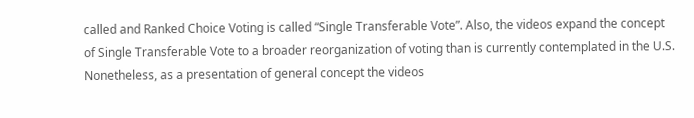called and Ranked Choice Voting is called “Single Transferable Vote”. Also, the videos expand the concept of Single Transferable Vote to a broader reorganization of voting than is currently contemplated in the U.S. Nonetheless, as a presentation of general concept the videos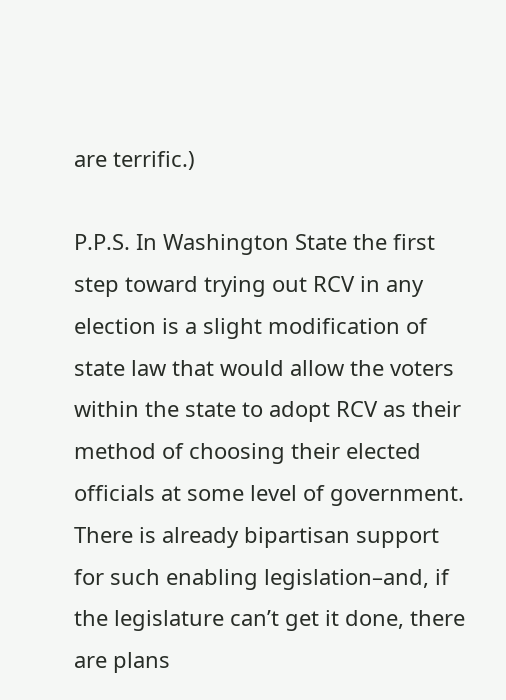are terrific.)

P.P.S. In Washington State the first step toward trying out RCV in any election is a slight modification of state law that would allow the voters within the state to adopt RCV as their method of choosing their elected officials at some level of government. There is already bipartisan support for such enabling legislation–and, if the legislature can’t get it done, there are plans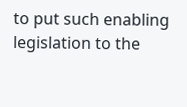to put such enabling legislation to the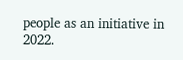people as an initiative in 2022.